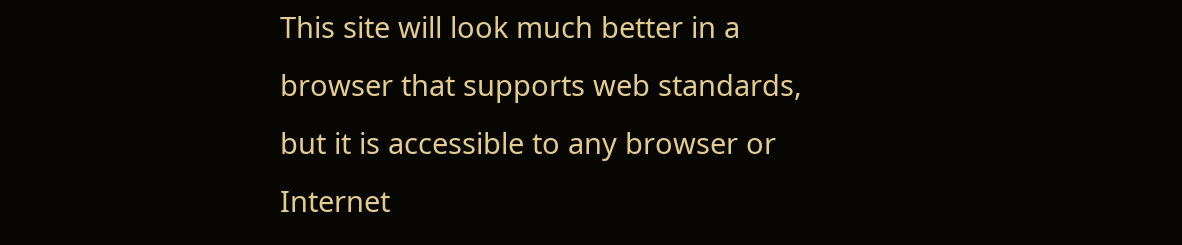This site will look much better in a browser that supports web standards, but it is accessible to any browser or Internet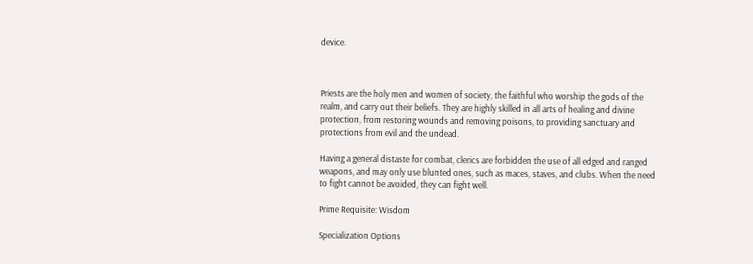device.



Priests are the holy men and women of society, the faithful who worship the gods of the realm, and carry out their beliefs. They are highly skilled in all arts of healing and divine protection, from restoring wounds and removing poisons, to providing sanctuary and protections from evil and the undead.

Having a general distaste for combat, clerics are forbidden the use of all edged and ranged weapons, and may only use blunted ones, such as maces, staves, and clubs. When the need to fight cannot be avoided, they can fight well.

Prime Requisite: Wisdom

Specialization Options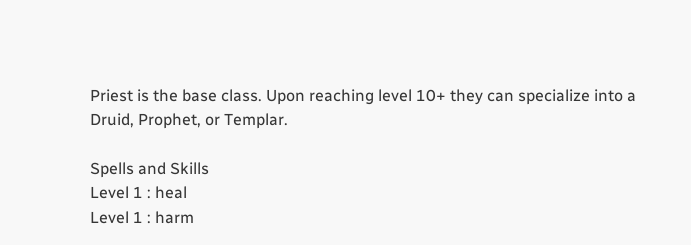Priest is the base class. Upon reaching level 10+ they can specialize into a Druid, Prophet, or Templar.

Spells and Skills
Level 1 : heal
Level 1 : harm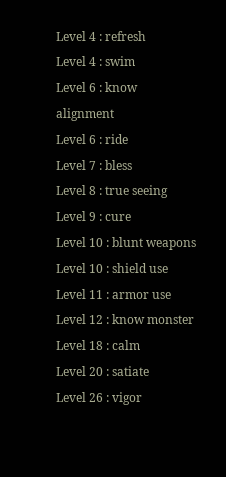Level 4 : refresh
Level 4 : swim
Level 6 : know alignment
Level 6 : ride
Level 7 : bless
Level 8 : true seeing
Level 9 : cure
Level 10 : blunt weapons
Level 10 : shield use
Level 11 : armor use
Level 12 : know monster
Level 18 : calm
Level 20 : satiate
Level 26 : vigor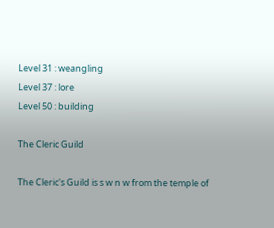Level 31 : weangling
Level 37 : lore
Level 50 : building

The Cleric Guild

The Cleric's Guild is s w n w from the temple of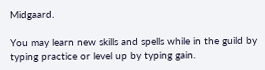Midgaard.

You may learn new skills and spells while in the guild by typing practice or level up by typing gain.